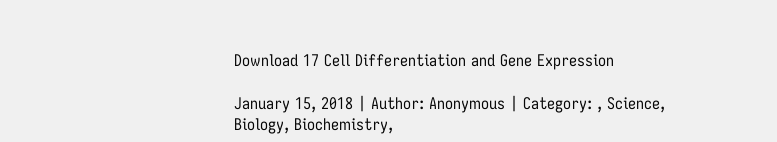Download 17 Cell Differentiation and Gene Expression

January 15, 2018 | Author: Anonymous | Category: , Science, Biology, Biochemistry,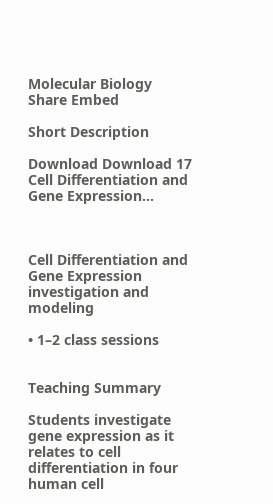Molecular Biology
Share Embed

Short Description

Download Download 17 Cell Differentiation and Gene Expression...



Cell Differentiation and Gene Expression investigation and modeling

• 1–2 class sessions


Teaching Summary

Students investigate gene expression as it relates to cell differentiation in four human cell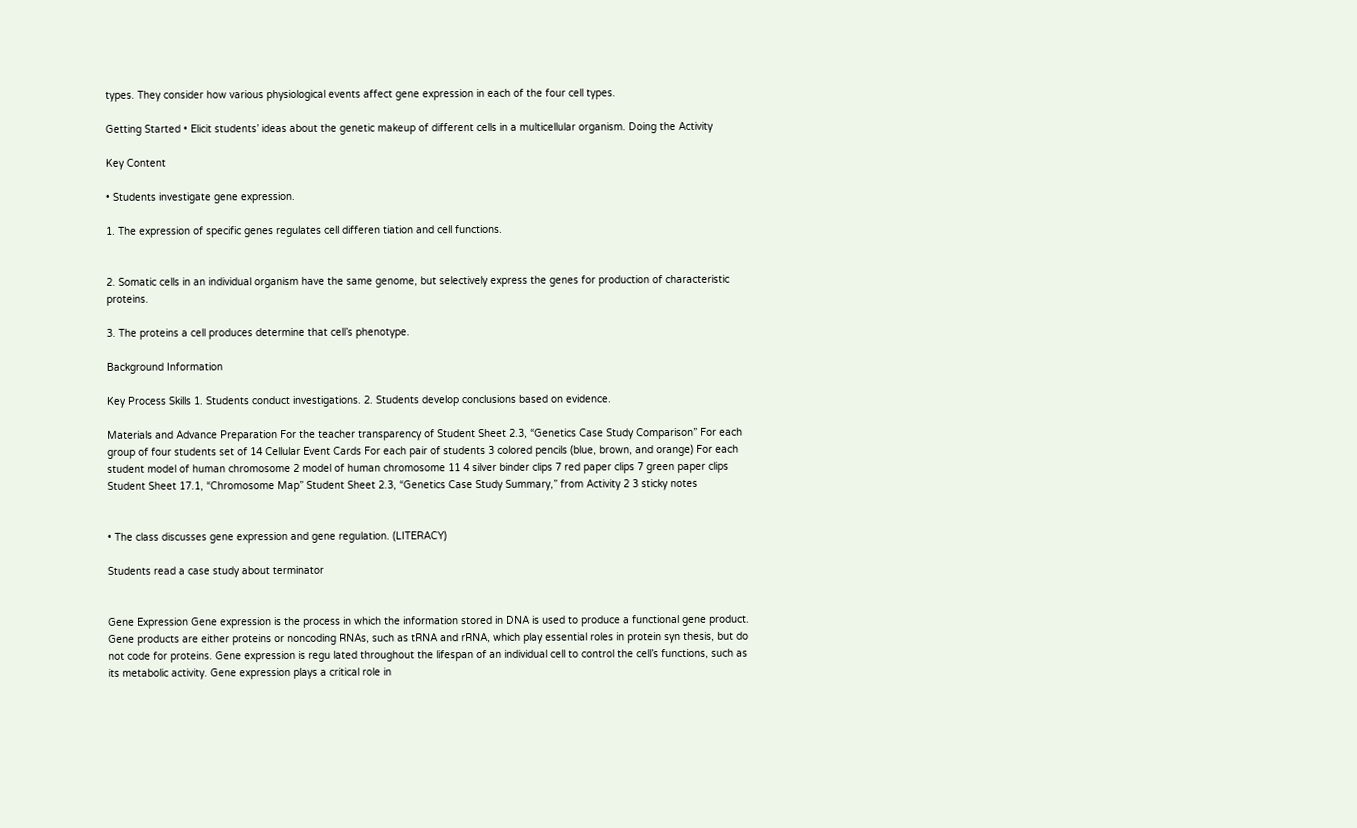types. They consider how various physiological events affect gene expression in each of the four cell types.

Getting Started • Elicit students’ ideas about the genetic makeup of different cells in a multicellular organism. Doing the Activity

Key Content

• Students investigate gene expression.

1. The expression of specific genes regulates cell differen tiation and cell functions.


2. Somatic cells in an individual organism have the same genome, but selectively express the genes for production of characteristic proteins.

3. The proteins a cell produces determine that cell’s phenotype.

Background Information

Key Process Skills 1. Students conduct investigations. 2. Students develop conclusions based on evidence.

Materials and Advance Preparation For the teacher transparency of Student Sheet 2.3, “Genetics Case Study Comparison” For each group of four students set of 14 Cellular Event Cards For each pair of students 3 colored pencils (blue, brown, and orange) For each student model of human chromosome 2 model of human chromosome 11 4 silver binder clips 7 red paper clips 7 green paper clips Student Sheet 17.1, “Chromosome Map” Student Sheet 2.3, “Genetics Case Study Summary,” from Activity 2 3 sticky notes


• The class discusses gene expression and gene regulation. (LITERACY)

Students read a case study about terminator


Gene Expression Gene expression is the process in which the information stored in DNA is used to produce a functional gene product. Gene products are either proteins or noncoding RNAs, such as tRNA and rRNA, which play essential roles in protein syn thesis, but do not code for proteins. Gene expression is regu lated throughout the lifespan of an individual cell to control the cell’s functions, such as its metabolic activity. Gene expression plays a critical role in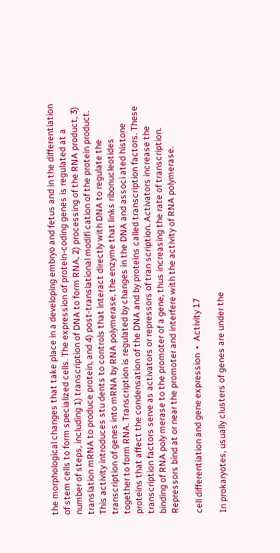the morphological changes that take place in a developing embryo and fetus and in the differentiation of stem cells to form specialized cells. The expression of protein-coding genes is regulated at a number of steps, including 1) transcription of DNA to form RNA, 2) processing of the RNA product, 3) translation mRNA to produce protein, and 4) post-translational modifi cation of the protein product. This activity introduces stu dents to controls that interact directly with DNA to regulate the transcription of genes into mRNA by RNA polymerase, the enzyme that links ribonucleotides together to form RNA. Transcription is regulated by changes in the DNA and associ ated histone proteins that affect the condensation of the DNA and by proteins called transcription factors. These transcription factors serve as activators or repressors of tran scription. Activators increase the binding of RNA poly merase to the promoter of a gene, thus increasing the rate of transcription. Repressors bind at or near the promoter and interfere with the activity of RNA polymerase.

cell differentiation and gene expression  •  Activity 17

In prokaryotes, usually clusters of genes are under the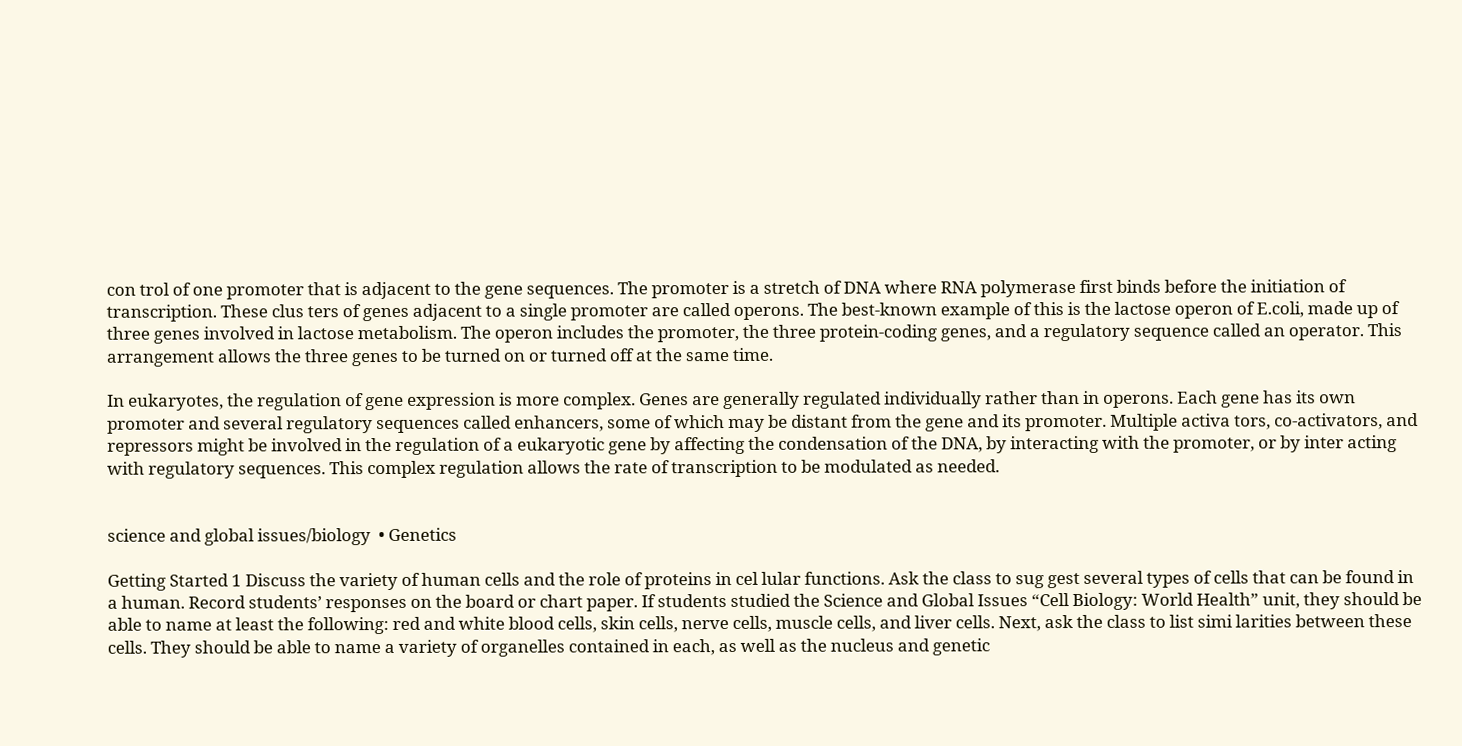con trol of one promoter that is adjacent to the gene sequences. The promoter is a stretch of DNA where RNA polymerase first binds before the initiation of transcription. These clus ters of genes adjacent to a single promoter are called operons. The best-known example of this is the lactose operon of E.coli, made up of three genes involved in lactose metabolism. The operon includes the promoter, the three protein-coding genes, and a regulatory sequence called an operator. This arrangement allows the three genes to be turned on or turned off at the same time.

In eukaryotes, the regulation of gene expression is more complex. Genes are generally regulated individually rather than in operons. Each gene has its own promoter and several regulatory sequences called enhancers, some of which may be distant from the gene and its promoter. Multiple activa tors, co-activators, and repressors might be involved in the regulation of a eukaryotic gene by affecting the condensation of the DNA, by interacting with the promoter, or by inter acting with regulatory sequences. This complex regulation allows the rate of transcription to be modulated as needed.


science and global issues/biology  • Genetics

Getting Started 1 Discuss the variety of human cells and the role of proteins in cel lular functions. Ask the class to sug gest several types of cells that can be found in a human. Record students’ responses on the board or chart paper. If students studied the Science and Global Issues “Cell Biology: World Health” unit, they should be able to name at least the following: red and white blood cells, skin cells, nerve cells, muscle cells, and liver cells. Next, ask the class to list simi larities between these cells. They should be able to name a variety of organelles contained in each, as well as the nucleus and genetic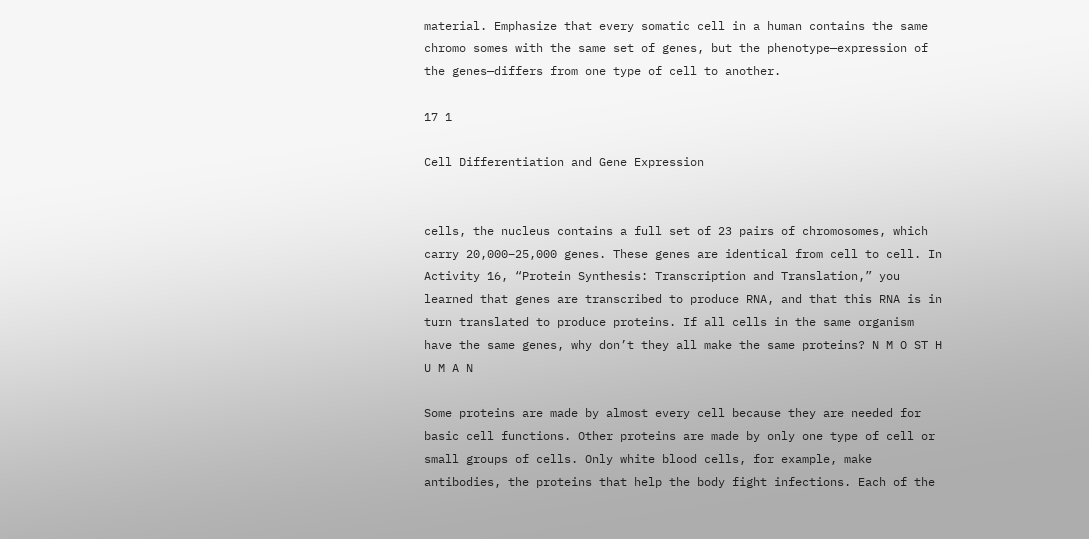material. Emphasize that every somatic cell in a human contains the same chromo somes with the same set of genes, but the phenotype—expression of the genes—differs from one type of cell to another.

17 1

Cell Differentiation and Gene Expression


cells, the nucleus contains a full set of 23 pairs of chromosomes, which carry 20,000–25,000 genes. These genes are identical from cell to cell. In Activity 16, “Protein Synthesis: Transcription and Translation,” you learned that genes are transcribed to produce RNA, and that this RNA is in turn translated to produce proteins. If all cells in the same organism have the same genes, why don’t they all make the same proteins? N M O ST H U M A N

Some proteins are made by almost every cell because they are needed for basic cell functions. Other proteins are made by only one type of cell or small groups of cells. Only white blood cells, for example, make antibodies, the proteins that help the body fight infections. Each of the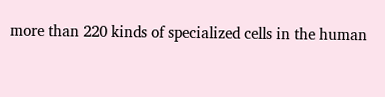more than 220 kinds of specialized cells in the human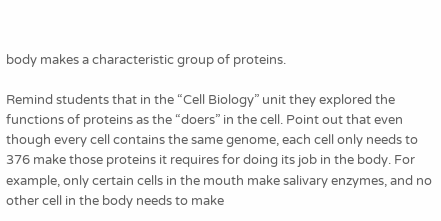body makes a characteristic group of proteins.

Remind students that in the “Cell Biology” unit they explored the functions of proteins as the “doers” in the cell. Point out that even though every cell contains the same genome, each cell only needs to 376 make those proteins it requires for doing its job in the body. For example, only certain cells in the mouth make salivary enzymes, and no other cell in the body needs to make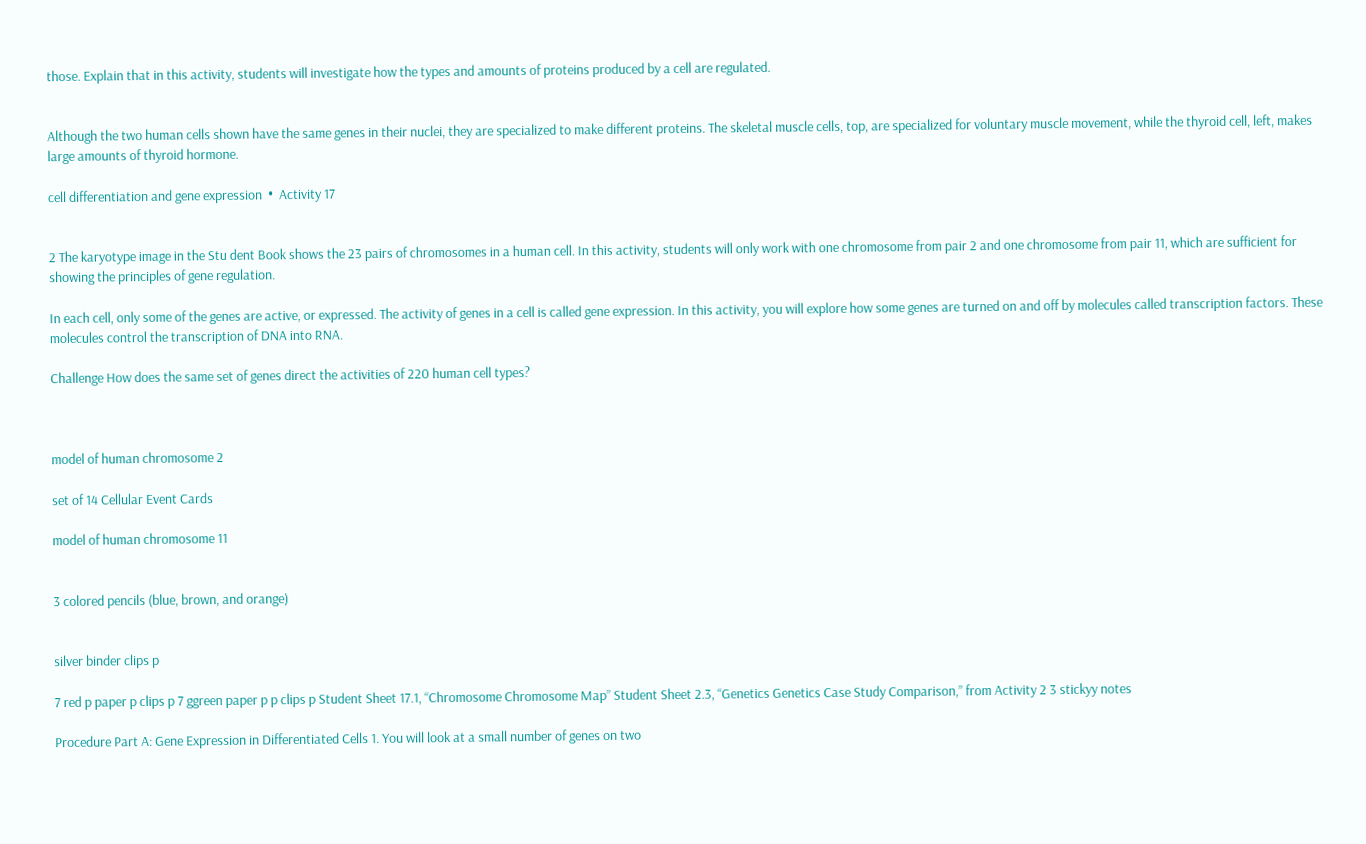those. Explain that in this activity, students will investigate how the types and amounts of proteins produced by a cell are regulated.


Although the two human cells shown have the same genes in their nuclei, they are specialized to make different proteins. The skeletal muscle cells, top, are specialized for voluntary muscle movement, while the thyroid cell, left, makes large amounts of thyroid hormone.

cell differentiation and gene expression  •  Activity 17


2 The karyotype image in the Stu dent Book shows the 23 pairs of chromosomes in a human cell. In this activity, students will only work with one chromosome from pair 2 and one chromosome from pair 11, which are sufficient for showing the principles of gene regulation.

In each cell, only some of the genes are active, or expressed. The activity of genes in a cell is called gene expression. In this activity, you will explore how some genes are turned on and off by molecules called transcription factors. These molecules control the transcription of DNA into RNA.

Challenge How does the same set of genes direct the activities of 220 human cell types?



model of human chromosome 2

set of 14 Cellular Event Cards

model of human chromosome 11


3 colored pencils (blue, brown, and orange)


silver binder clips p

7 red p paper p clips p 7 ggreen paper p p clips p Student Sheet 17.1, “Chromosome Chromosome Map” Student Sheet 2.3, “Genetics Genetics Case Study Comparison,” from Activity 2 3 stickyy notes

Procedure Part A: Gene Expression in Differentiated Cells 1. You will look at a small number of genes on two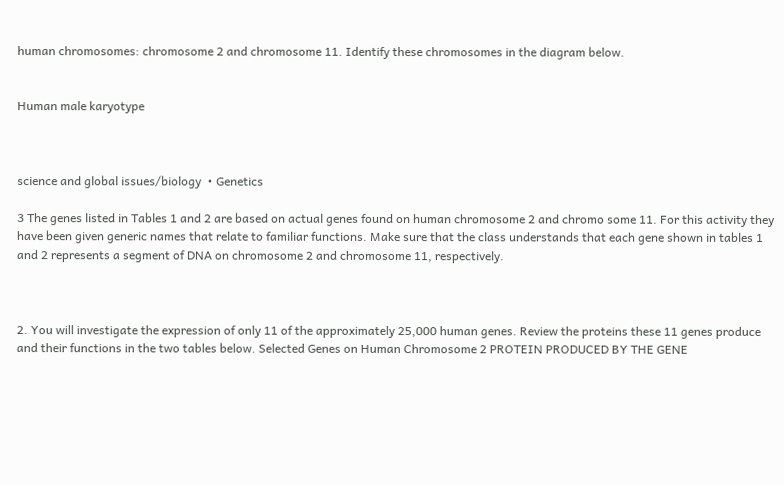human chromosomes: chromosome 2 and chromosome 11. Identify these chromosomes in the diagram below.


Human male karyotype



science and global issues/biology  • Genetics

3 The genes listed in Tables 1 and 2 are based on actual genes found on human chromosome 2 and chromo some 11. For this activity they have been given generic names that relate to familiar functions. Make sure that the class understands that each gene shown in tables 1 and 2 represents a segment of DNA on chromosome 2 and chromosome 11, respectively.



2. You will investigate the expression of only 11 of the approximately 25,000 human genes. Review the proteins these 11 genes produce and their functions in the two tables below. Selected Genes on Human Chromosome 2 PROTEIN PRODUCED BY THE GENE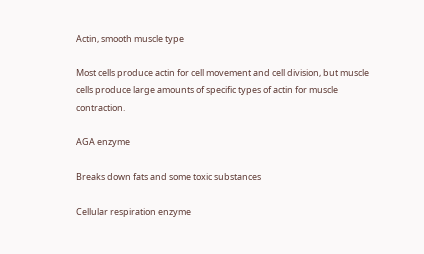Actin, smooth muscle type

Most cells produce actin for cell movement and cell division, but muscle cells produce large amounts of specific types of actin for muscle contraction.

AGA enzyme

Breaks down fats and some toxic substances

Cellular respiration enzyme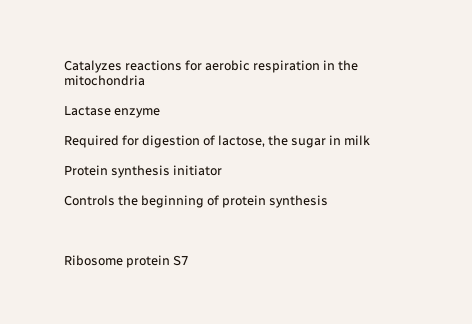Catalyzes reactions for aerobic respiration in the mitochondria

Lactase enzyme

Required for digestion of lactose, the sugar in milk

Protein synthesis initiator

Controls the beginning of protein synthesis



Ribosome protein S7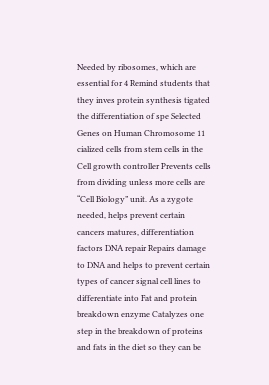Needed by ribosomes, which are essential for 4 Remind students that they inves protein synthesis tigated the differentiation of spe Selected Genes on Human Chromosome 11 cialized cells from stem cells in the Cell growth controller Prevents cells from dividing unless more cells are “Cell Biology” unit. As a zygote needed, helps prevent certain cancers matures, differentiation factors DNA repair Repairs damage to DNA and helps to prevent certain types of cancer signal cell lines to differentiate into Fat and protein breakdown enzyme Catalyzes one step in the breakdown of proteins and fats in the diet so they can be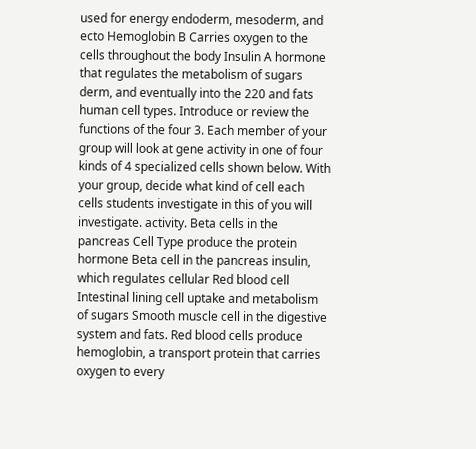used for energy endoderm, mesoderm, and ecto Hemoglobin B Carries oxygen to the cells throughout the body Insulin A hormone that regulates the metabolism of sugars derm, and eventually into the 220 and fats human cell types. Introduce or review the functions of the four 3. Each member of your group will look at gene activity in one of four kinds of 4 specialized cells shown below. With your group, decide what kind of cell each cells students investigate in this of you will investigate. activity. Beta cells in the pancreas Cell Type produce the protein hormone Beta cell in the pancreas insulin, which regulates cellular Red blood cell Intestinal lining cell uptake and metabolism of sugars Smooth muscle cell in the digestive system and fats. Red blood cells produce hemoglobin, a transport protein that carries oxygen to every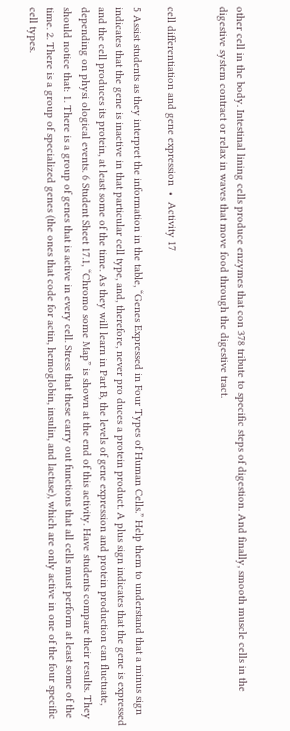other cell in the body. Intestinal lining cells produce enzymes that con 378 tribute to specific steps of digestion. And finally, smooth muscle cells in the digestive system contract or relax in waves that move food through the digestive tract.


cell differentiation and gene expression  •  Activity 17

5 Assist students as they interpret the information in the table, “Genes Expressed in Four Types of Human Cells.” Help them to understand that a minus sign indicates that the gene is inactive in that particular cell type, and, therefore, never pro duces a protein product. A plus sign indicates that the gene is expressed and the cell produces its protein, at least some of the time. As they will learn in Part B, the levels of gene expression and protein production can fluctuate, depending on physi ological events. 6 Student Sheet 17.1, “Chromo some Map” is shown at the end of this activity. Have students compare their results. They should notice that: 1. There is a group of genes that is active in every cell. Stress that these carry out functions that all cells must perform at least some of the time. 2. There is a group of specialized genes (the ones that code for actin, hemoglobin, insulin, and lactase), which are only active in one of the four specific cell types.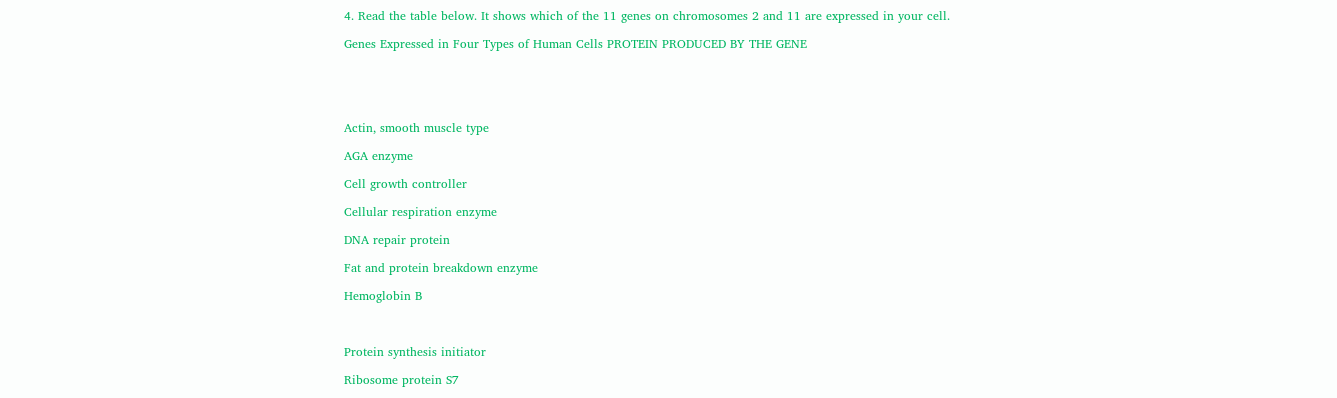4. Read the table below. It shows which of the 11 genes on chromosomes 2 and 11 are expressed in your cell.

Genes Expressed in Four Types of Human Cells PROTEIN PRODUCED BY THE GENE





Actin, smooth muscle type

AGA enzyme

Cell growth controller

Cellular respiration enzyme

DNA repair protein

Fat and protein breakdown enzyme

Hemoglobin B



Protein synthesis initiator

Ribosome protein S7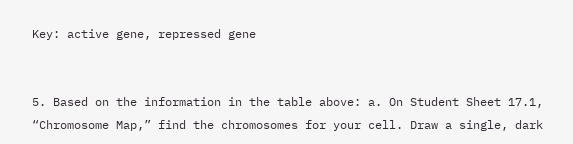Key: active gene, repressed gene


5. Based on the information in the table above: a. On Student Sheet 17.1, “Chromosome Map,” find the chromosomes for your cell. Draw a single, dark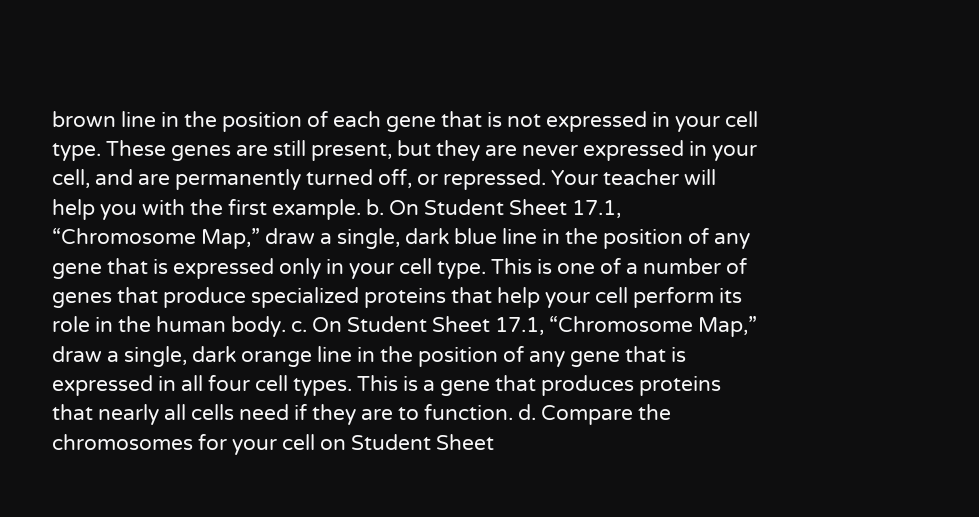brown line in the position of each gene that is not expressed in your cell type. These genes are still present, but they are never expressed in your cell, and are permanently turned off, or repressed. Your teacher will help you with the first example. b. On Student Sheet 17.1, “Chromosome Map,” draw a single, dark blue line in the position of any gene that is expressed only in your cell type. This is one of a number of genes that produce specialized proteins that help your cell perform its role in the human body. c. On Student Sheet 17.1, “Chromosome Map,” draw a single, dark orange line in the position of any gene that is expressed in all four cell types. This is a gene that produces proteins that nearly all cells need if they are to function. d. Compare the chromosomes for your cell on Student Sheet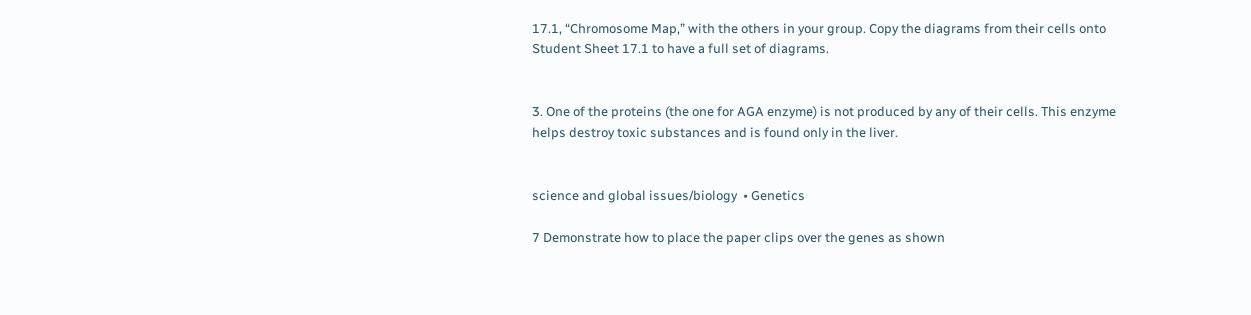17.1, “Chromosome Map,” with the others in your group. Copy the diagrams from their cells onto Student Sheet 17.1 to have a full set of diagrams.


3. One of the proteins (the one for AGA enzyme) is not produced by any of their cells. This enzyme helps destroy toxic substances and is found only in the liver.


science and global issues/biology  • Genetics

7 Demonstrate how to place the paper clips over the genes as shown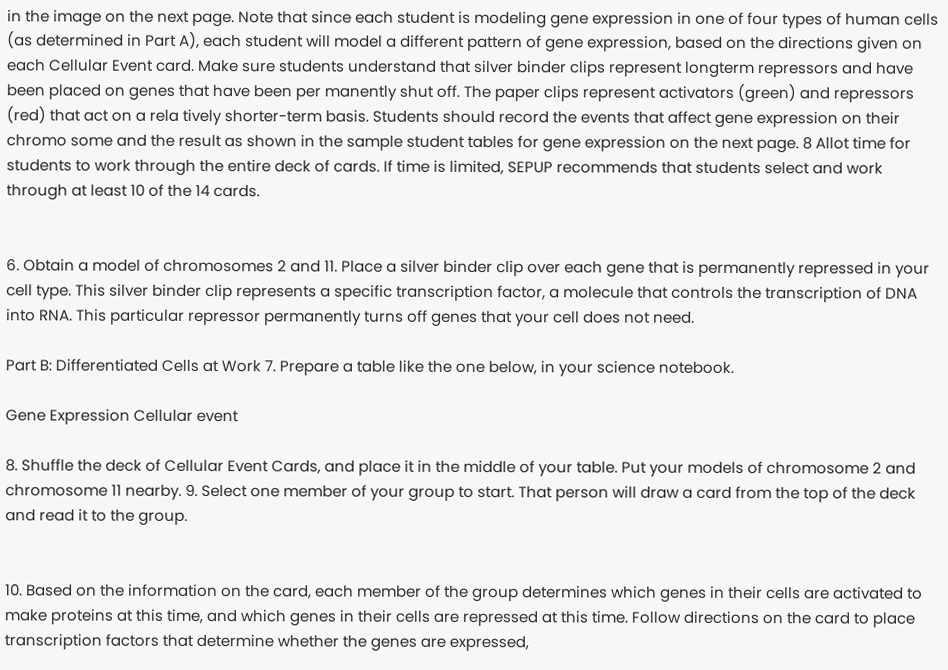in the image on the next page. Note that since each student is modeling gene expression in one of four types of human cells (as determined in Part A), each student will model a different pattern of gene expression, based on the directions given on each Cellular Event card. Make sure students understand that silver binder clips represent longterm repressors and have been placed on genes that have been per manently shut off. The paper clips represent activators (green) and repressors (red) that act on a rela tively shorter-term basis. Students should record the events that affect gene expression on their chromo some and the result as shown in the sample student tables for gene expression on the next page. 8 Allot time for students to work through the entire deck of cards. If time is limited, SEPUP recommends that students select and work through at least 10 of the 14 cards.


6. Obtain a model of chromosomes 2 and 11. Place a silver binder clip over each gene that is permanently repressed in your cell type. This silver binder clip represents a specific transcription factor, a molecule that controls the transcription of DNA into RNA. This particular repressor permanently turns off genes that your cell does not need.

Part B: Differentiated Cells at Work 7. Prepare a table like the one below, in your science notebook.

Gene Expression Cellular event

8. Shuffle the deck of Cellular Event Cards, and place it in the middle of your table. Put your models of chromosome 2 and chromosome 11 nearby. 9. Select one member of your group to start. That person will draw a card from the top of the deck and read it to the group.


10. Based on the information on the card, each member of the group determines which genes in their cells are activated to make proteins at this time, and which genes in their cells are repressed at this time. Follow directions on the card to place transcription factors that determine whether the genes are expressed,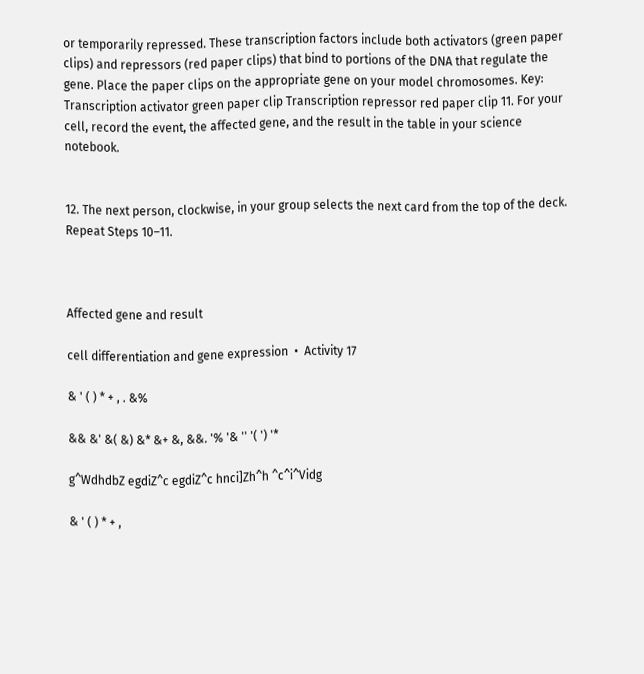or temporarily repressed. These transcription factors include both activators (green paper clips) and repressors (red paper clips) that bind to portions of the DNA that regulate the gene. Place the paper clips on the appropriate gene on your model chromosomes. Key: Transcription activator green paper clip Transcription repressor red paper clip 11. For your cell, record the event, the affected gene, and the result in the table in your science notebook.


12. The next person, clockwise, in your group selects the next card from the top of the deck. Repeat Steps 10–11.



Affected gene and result

cell differentiation and gene expression  •  Activity 17

& ' ( ) * + , . &%

&& &' &( &) &* &+ &, &&. '% '& '' '( ') '*

g^WdhdbZ egdiZ^c egdiZ^c hnci]Zh^h ^c^i^Vidg

& ' ( ) * + ,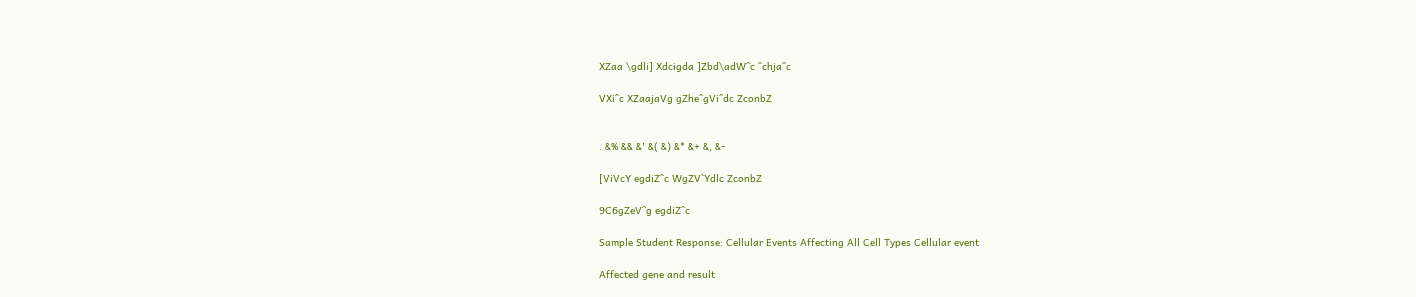XZaa \gdli] Xdcigda ]Zbd\adW^c ^chja^c

VXi^c XZaajaVg gZhe^gVi^dc ZconbZ


. &% && &' &( &) &* &+ &, &-

[ViVcY egdiZ^c WgZV`Ydlc ZconbZ

9C6gZeV^g egdiZ^c

Sample Student Response: Cellular Events Affecting All Cell Types Cellular event

Affected gene and result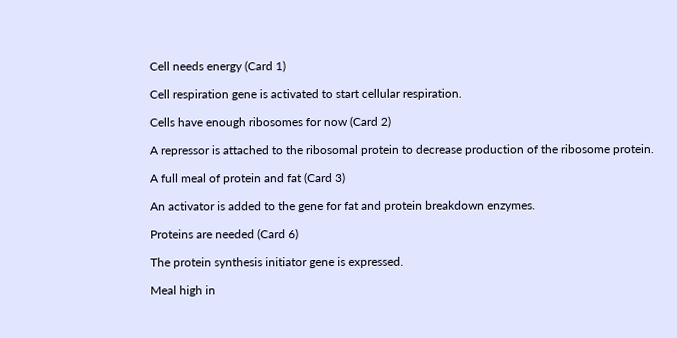Cell needs energy (Card 1)

Cell respiration gene is activated to start cellular respiration.

Cells have enough ribosomes for now (Card 2)

A repressor is attached to the ribosomal protein to decrease production of the ribosome protein.

A full meal of protein and fat (Card 3)

An activator is added to the gene for fat and protein breakdown enzymes.

Proteins are needed (Card 6)

The protein synthesis initiator gene is expressed.

Meal high in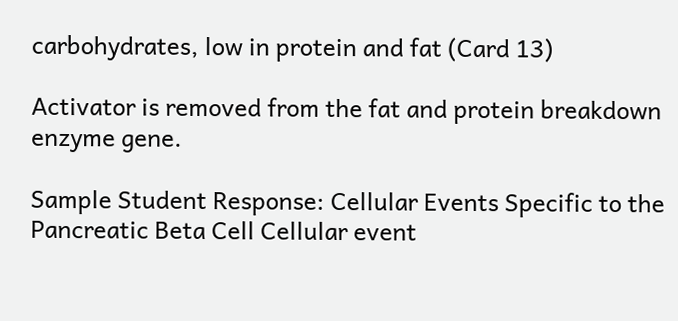carbohydrates, low in protein and fat (Card 13)

Activator is removed from the fat and protein breakdown enzyme gene.

Sample Student Response: Cellular Events Specific to the Pancreatic Beta Cell Cellular event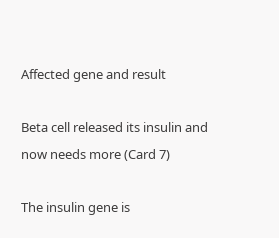Affected gene and result

Beta cell released its insulin and now needs more (Card 7)

The insulin gene is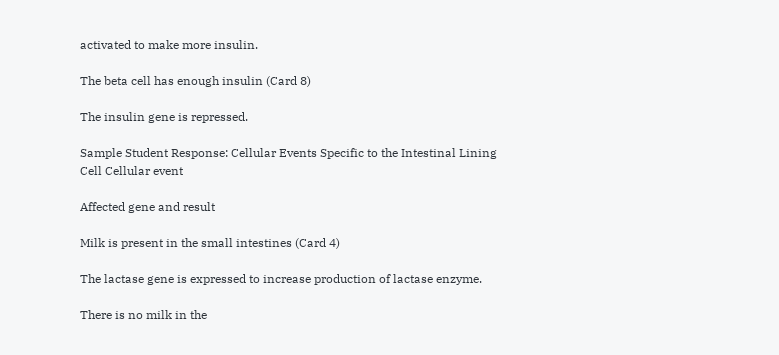activated to make more insulin.

The beta cell has enough insulin (Card 8)

The insulin gene is repressed.

Sample Student Response: Cellular Events Specific to the Intestinal Lining Cell Cellular event

Affected gene and result

Milk is present in the small intestines (Card 4)

The lactase gene is expressed to increase production of lactase enzyme.

There is no milk in the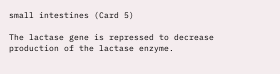small intestines (Card 5)

The lactase gene is repressed to decrease production of the lactase enzyme.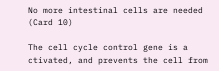No more intestinal cells are needed (Card 10)

The cell cycle control gene is a  ctivated, and prevents the cell from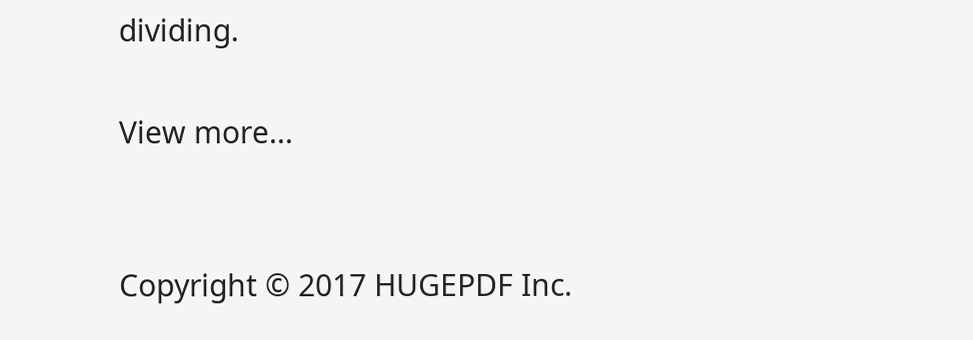dividing.

View more...


Copyright © 2017 HUGEPDF Inc.